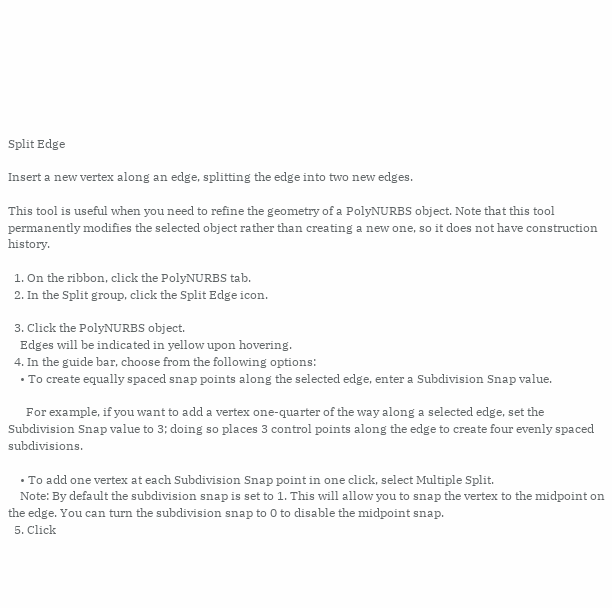Split Edge

Insert a new vertex along an edge, splitting the edge into two new edges.

This tool is useful when you need to refine the geometry of a PolyNURBS object. Note that this tool permanently modifies the selected object rather than creating a new one, so it does not have construction history.

  1. On the ribbon, click the PolyNURBS tab.
  2. In the Split group, click the Split Edge icon.

  3. Click the PolyNURBS object.
    Edges will be indicated in yellow upon hovering.
  4. In the guide bar, choose from the following options:
    • To create equally spaced snap points along the selected edge, enter a Subdivision Snap value.

      For example, if you want to add a vertex one-quarter of the way along a selected edge, set the Subdivision Snap value to 3; doing so places 3 control points along the edge to create four evenly spaced subdivisions.

    • To add one vertex at each Subdivision Snap point in one click, select Multiple Split.
    Note: By default the subdivision snap is set to 1. This will allow you to snap the vertex to the midpoint on the edge. You can turn the subdivision snap to 0 to disable the midpoint snap.
  5. Click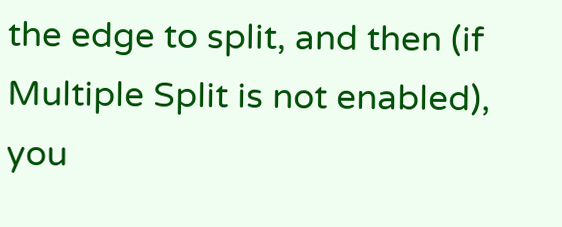the edge to split, and then (if Multiple Split is not enabled), you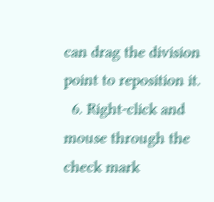can drag the division point to reposition it.
  6. Right-click and mouse through the check mark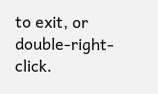to exit, or double-right-click.